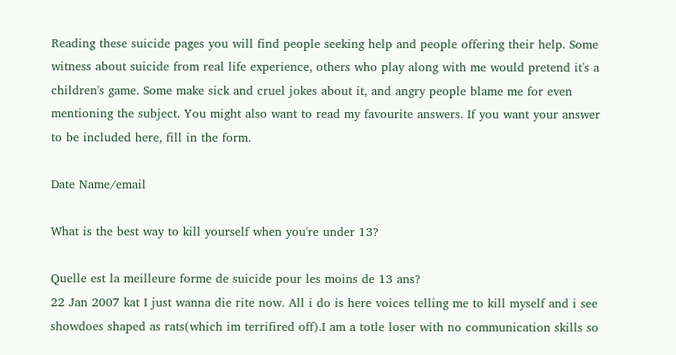Reading these suicide pages you will find people seeking help and people offering their help. Some witness about suicide from real life experience, others who play along with me would pretend it's a children's game. Some make sick and cruel jokes about it, and angry people blame me for even mentioning the subject. You might also want to read my favourite answers. If you want your answer to be included here, fill in the form.

Date Name/email

What is the best way to kill yourself when you're under 13?

Quelle est la meilleure forme de suicide pour les moins de 13 ans?
22 Jan 2007 kat I just wanna die rite now. All i do is here voices telling me to kill myself and i see showdoes shaped as rats(which im terrifired off).I am a totle loser with no communication skills so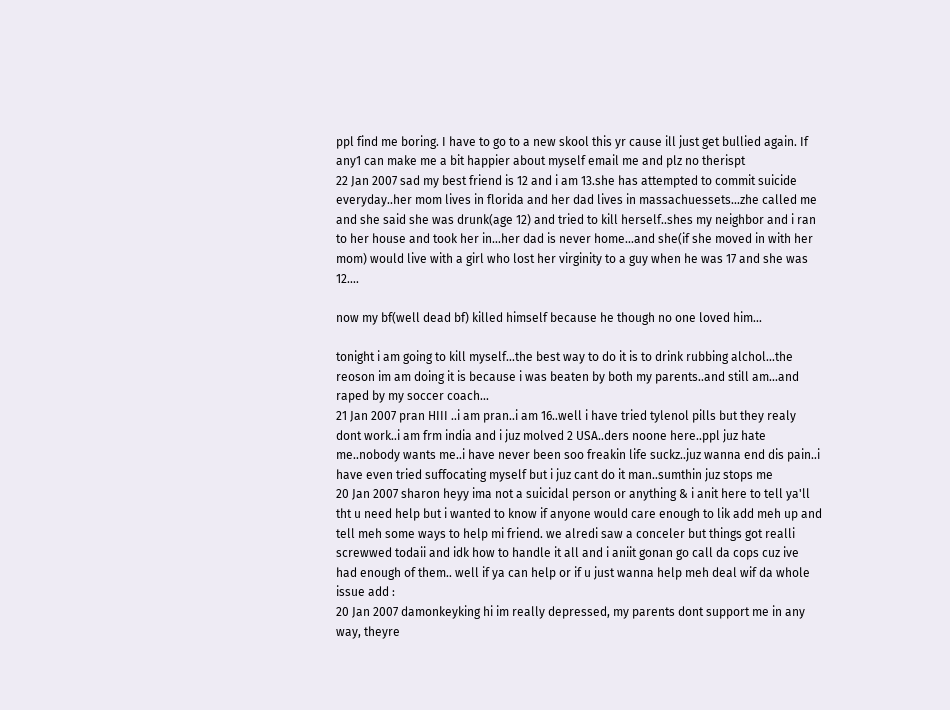ppl find me boring. I have to go to a new skool this yr cause ill just get bullied again. If any1 can make me a bit happier about myself email me and plz no therispt
22 Jan 2007 sad my best friend is 12 and i am 13.she has attempted to commit suicide everyday..her mom lives in florida and her dad lives in massachuessets...zhe called me and she said she was drunk(age 12) and tried to kill herself..shes my neighbor and i ran to her house and took her in...her dad is never home...and she(if she moved in with her mom) would live with a girl who lost her virginity to a guy when he was 17 and she was 12....

now my bf(well dead bf) killed himself because he though no one loved him...

tonight i am going to kill myself...the best way to do it is to drink rubbing alchol...the reoson im am doing it is because i was beaten by both my parents..and still am...and raped by my soccer coach...
21 Jan 2007 pran HIII ..i am pran..i am 16..well i have tried tylenol pills but they realy dont work..i am frm india and i juz molved 2 USA..ders noone here..ppl juz hate me..nobody wants me..i have never been soo freakin life suckz..juz wanna end dis pain..i have even tried suffocating myself but i juz cant do it man..sumthin juz stops me
20 Jan 2007 sharon heyy ima not a suicidal person or anything & i anit here to tell ya'll tht u need help but i wanted to know if anyone would care enough to lik add meh up and tell meh some ways to help mi friend. we alredi saw a conceler but things got realli screwwed todaii and idk how to handle it all and i aniit gonan go call da cops cuz ive had enough of them.. well if ya can help or if u just wanna help meh deal wif da whole issue add :
20 Jan 2007 damonkeyking hi im really depressed, my parents dont support me in any way, theyre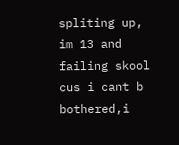spliting up, im 13 and failing skool cus i cant b bothered,i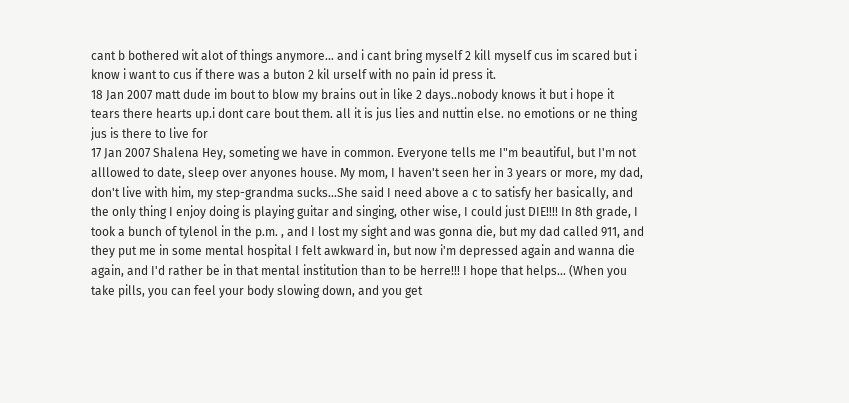cant b bothered wit alot of things anymore... and i cant bring myself 2 kill myself cus im scared but i know i want to cus if there was a buton 2 kil urself with no pain id press it.
18 Jan 2007 matt dude im bout to blow my brains out in like 2 days..nobody knows it but i hope it tears there hearts up.i dont care bout them. all it is jus lies and nuttin else. no emotions or ne thing jus is there to live for
17 Jan 2007 Shalena Hey, someting we have in common. Everyone tells me I"m beautiful, but I'm not alllowed to date, sleep over anyones house. My mom, I haven't seen her in 3 years or more, my dad, don't live with him, my step-grandma sucks...She said I need above a c to satisfy her basically, and the only thing I enjoy doing is playing guitar and singing, other wise, I could just DIE!!!! In 8th grade, I took a bunch of tylenol in the p.m. , and I lost my sight and was gonna die, but my dad called 911, and they put me in some mental hospital I felt awkward in, but now i'm depressed again and wanna die again, and I'd rather be in that mental institution than to be herre!!! I hope that helps... (When you take pills, you can feel your body slowing down, and you get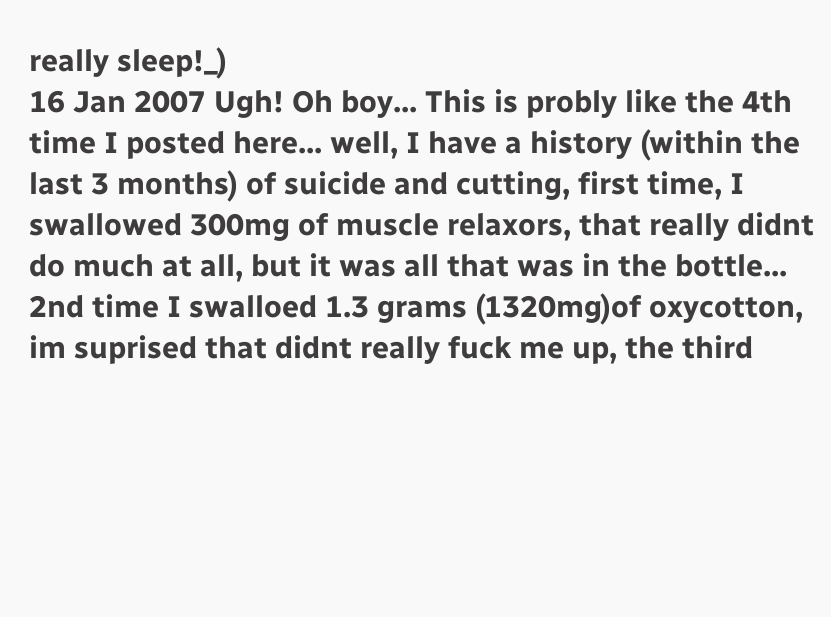really sleep!_)
16 Jan 2007 Ugh! Oh boy... This is probly like the 4th time I posted here... well, I have a history (within the last 3 months) of suicide and cutting, first time, I swallowed 300mg of muscle relaxors, that really didnt do much at all, but it was all that was in the bottle... 2nd time I swalloed 1.3 grams (1320mg)of oxycotton, im suprised that didnt really fuck me up, the third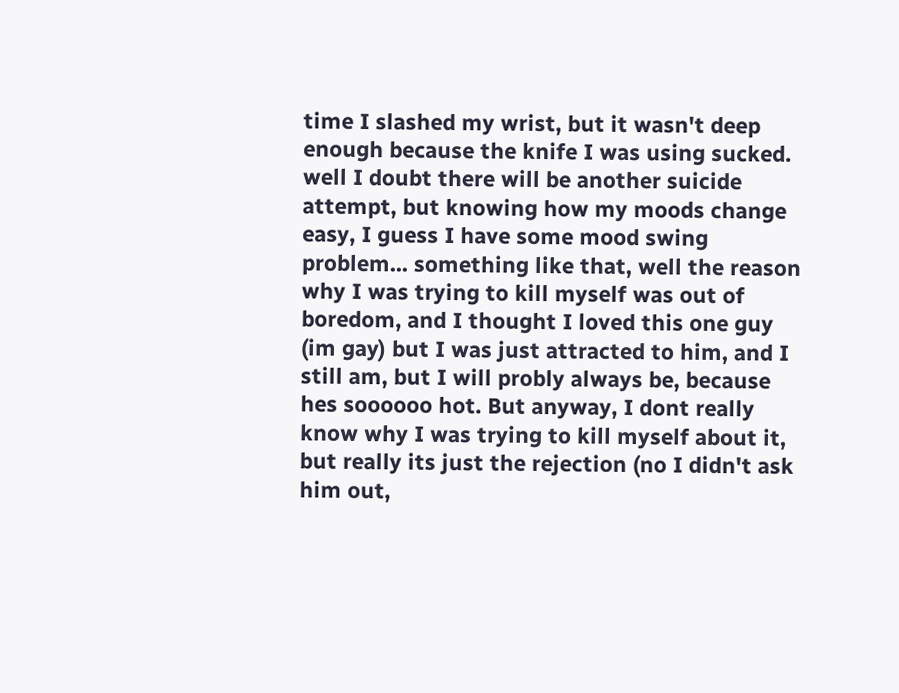time I slashed my wrist, but it wasn't deep enough because the knife I was using sucked.
well I doubt there will be another suicide attempt, but knowing how my moods change easy, I guess I have some mood swing problem... something like that, well the reason why I was trying to kill myself was out of boredom, and I thought I loved this one guy (im gay) but I was just attracted to him, and I still am, but I will probly always be, because hes soooooo hot. But anyway, I dont really know why I was trying to kill myself about it, but really its just the rejection (no I didn't ask him out,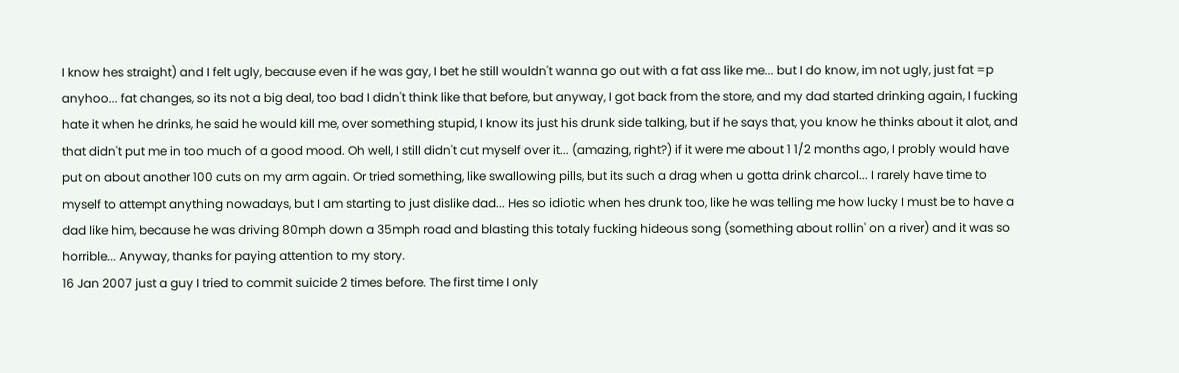I know hes straight) and I felt ugly, because even if he was gay, I bet he still wouldn't wanna go out with a fat ass like me... but I do know, im not ugly, just fat =p anyhoo... fat changes, so its not a big deal, too bad I didn't think like that before, but anyway, I got back from the store, and my dad started drinking again, I fucking hate it when he drinks, he said he would kill me, over something stupid, I know its just his drunk side talking, but if he says that, you know he thinks about it alot, and that didn't put me in too much of a good mood. Oh well, I still didn't cut myself over it... (amazing, right?) if it were me about 1 1/2 months ago, I probly would have put on about another 100 cuts on my arm again. Or tried something, like swallowing pills, but its such a drag when u gotta drink charcol... I rarely have time to myself to attempt anything nowadays, but I am starting to just dislike dad... Hes so idiotic when hes drunk too, like he was telling me how lucky I must be to have a dad like him, because he was driving 80mph down a 35mph road and blasting this totaly fucking hideous song (something about rollin' on a river) and it was so horrible... Anyway, thanks for paying attention to my story.
16 Jan 2007 just a guy I tried to commit suicide 2 times before. The first time I only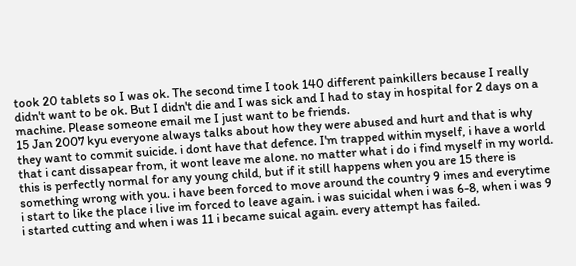took 20 tablets so I was ok. The second time I took 140 different painkillers because I really didn't want to be ok. But I didn't die and I was sick and I had to stay in hospital for 2 days on a machine. Please someone email me I just want to be friends.
15 Jan 2007 kyu everyone always talks about how they were abused and hurt and that is why they want to commit suicide. i dont have that defence. I'm trapped within myself, i have a world that i cant dissapear from, it wont leave me alone. no matter what i do i find myself in my world. this is perfectly normal for any young child, but if it still happens when you are 15 there is something wrong with you. i have been forced to move around the country 9 imes and everytime i start to like the place i live im forced to leave again. i was suicidal when i was 6-8, when i was 9 i started cutting and when i was 11 i became suical again. every attempt has failed.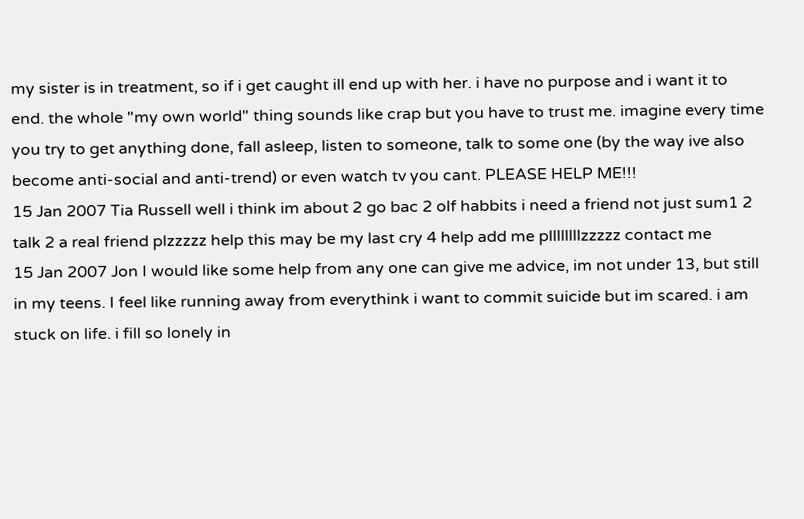my sister is in treatment, so if i get caught ill end up with her. i have no purpose and i want it to end. the whole "my own world" thing sounds like crap but you have to trust me. imagine every time you try to get anything done, fall asleep, listen to someone, talk to some one (by the way ive also become anti-social and anti-trend) or even watch tv you cant. PLEASE HELP ME!!!
15 Jan 2007 Tia Russell well i think im about 2 go bac 2 olf habbits i need a friend not just sum1 2 talk 2 a real friend plzzzzz help this may be my last cry 4 help add me pllllllllzzzzz contact me
15 Jan 2007 Jon I would like some help from any one can give me advice, im not under 13, but still in my teens. I feel like running away from everythink i want to commit suicide but im scared. i am stuck on life. i fill so lonely in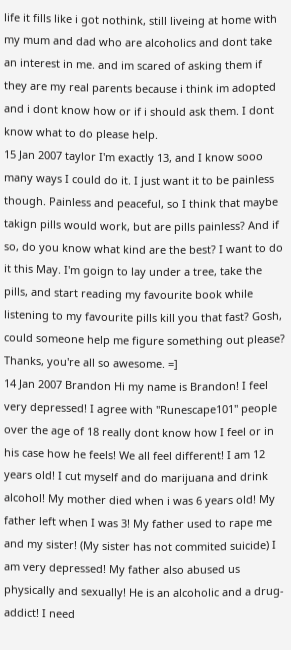life it fills like i got nothink, still liveing at home with my mum and dad who are alcoholics and dont take an interest in me. and im scared of asking them if they are my real parents because i think im adopted and i dont know how or if i should ask them. I dont know what to do please help.
15 Jan 2007 taylor I'm exactly 13, and I know sooo many ways I could do it. I just want it to be painless though. Painless and peaceful, so I think that maybe takign pills would work, but are pills painless? And if so, do you know what kind are the best? I want to do it this May. I'm goign to lay under a tree, take the pills, and start reading my favourite book while listening to my favourite pills kill you that fast? Gosh, could someone help me figure something out please? Thanks, you're all so awesome. =]
14 Jan 2007 Brandon Hi my name is Brandon! I feel very depressed! I agree with "Runescape101" people over the age of 18 really dont know how I feel or in his case how he feels! We all feel different! I am 12 years old! I cut myself and do marijuana and drink alcohol! My mother died when i was 6 years old! My father left when I was 3! My father used to rape me and my sister! (My sister has not commited suicide) I am very depressed! My father also abused us physically and sexually! He is an alcoholic and a drug-addict! I need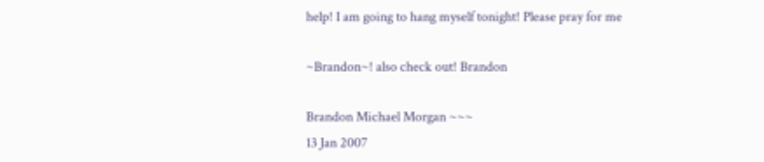help! I am going to hang myself tonight! Please pray for me

~Brandon~! also check out! Brandon

Brandon Michael Morgan ~~~
13 Jan 2007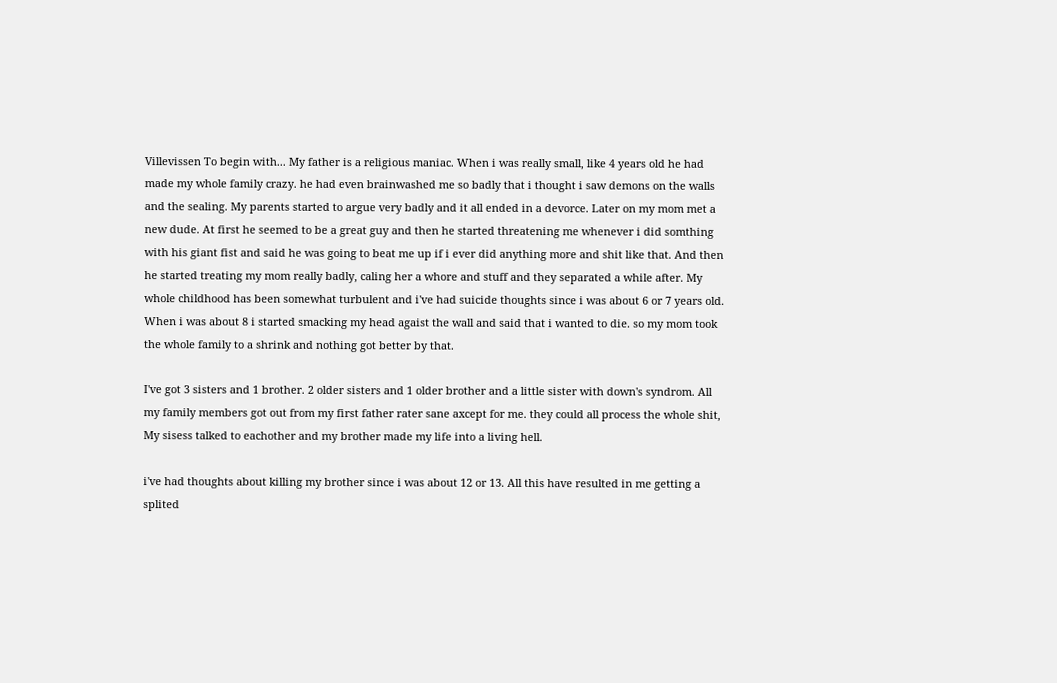Villevissen To begin with... My father is a religious maniac. When i was really small, like 4 years old he had made my whole family crazy. he had even brainwashed me so badly that i thought i saw demons on the walls and the sealing. My parents started to argue very badly and it all ended in a devorce. Later on my mom met a new dude. At first he seemed to be a great guy and then he started threatening me whenever i did somthing with his giant fist and said he was going to beat me up if i ever did anything more and shit like that. And then he started treating my mom really badly, caling her a whore and stuff and they separated a while after. My whole childhood has been somewhat turbulent and i've had suicide thoughts since i was about 6 or 7 years old. When i was about 8 i started smacking my head agaist the wall and said that i wanted to die. so my mom took the whole family to a shrink and nothing got better by that.

I've got 3 sisters and 1 brother. 2 older sisters and 1 older brother and a little sister with down's syndrom. All my family members got out from my first father rater sane axcept for me. they could all process the whole shit, My sisess talked to eachother and my brother made my life into a living hell.

i've had thoughts about killing my brother since i was about 12 or 13. All this have resulted in me getting a splited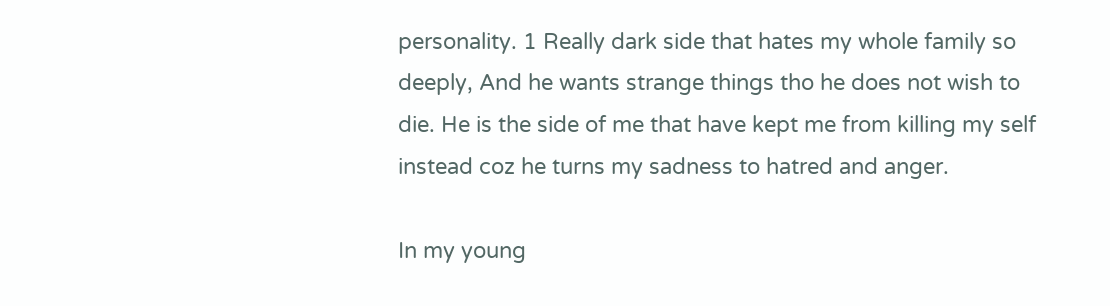personality. 1 Really dark side that hates my whole family so deeply, And he wants strange things tho he does not wish to die. He is the side of me that have kept me from killing my self instead coz he turns my sadness to hatred and anger.

In my young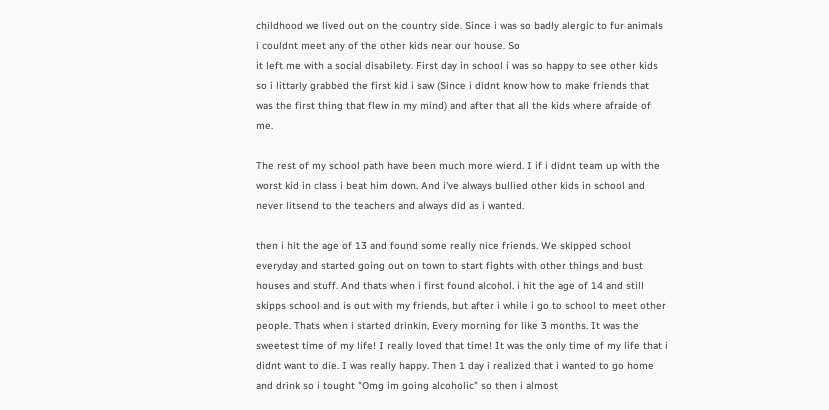childhood we lived out on the country side. Since i was so badly alergic to fur animals i couldnt meet any of the other kids near our house. So
it left me with a social disabilety. First day in school i was so happy to see other kids so i littarly grabbed the first kid i saw (Since i didnt know how to make friends that was the first thing that flew in my mind) and after that all the kids where afraide of me.

The rest of my school path have been much more wierd. I if i didnt team up with the worst kid in class i beat him down. And i've always bullied other kids in school and never litsend to the teachers and always did as i wanted.

then i hit the age of 13 and found some really nice friends. We skipped school everyday and started going out on town to start fights with other things and bust houses and stuff. And thats when i first found alcohol. i hit the age of 14 and still skipps school and is out with my friends, but after i while i go to school to meet other people. Thats when i started drinkin, Every morning for like 3 months. It was the sweetest time of my life! I really loved that time! It was the only time of my life that i didnt want to die. I was really happy. Then 1 day i realized that i wanted to go home and drink so i tought "Omg im going alcoholic" so then i almost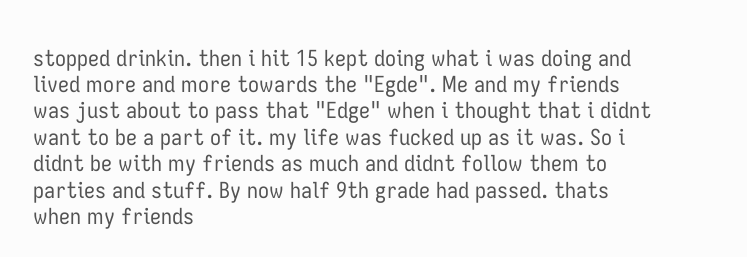stopped drinkin. then i hit 15 kept doing what i was doing and lived more and more towards the "Egde". Me and my friends was just about to pass that "Edge" when i thought that i didnt want to be a part of it. my life was fucked up as it was. So i didnt be with my friends as much and didnt follow them to parties and stuff. By now half 9th grade had passed. thats when my friends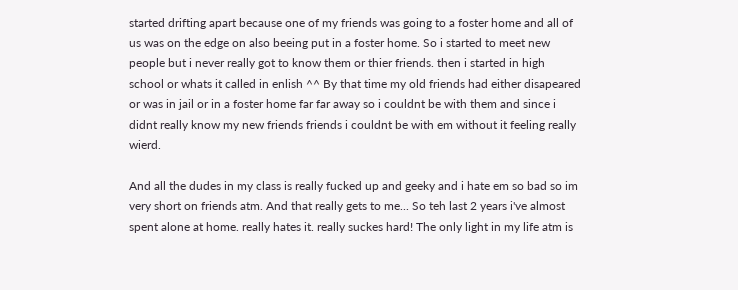started drifting apart because one of my friends was going to a foster home and all of us was on the edge on also beeing put in a foster home. So i started to meet new people but i never really got to know them or thier friends. then i started in high school or whats it called in enlish ^^ By that time my old friends had either disapeared or was in jail or in a foster home far far away so i couldnt be with them and since i didnt really know my new friends friends i couldnt be with em without it feeling really wierd.

And all the dudes in my class is really fucked up and geeky and i hate em so bad so im very short on friends atm. And that really gets to me... So teh last 2 years i've almost spent alone at home. really hates it. really suckes hard! The only light in my life atm is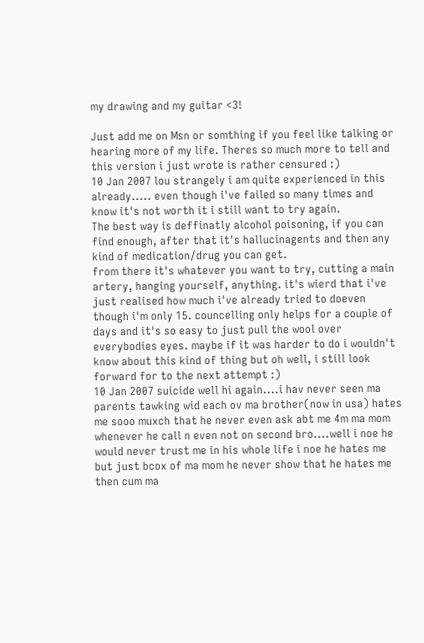my drawing and my guitar <3!

Just add me on Msn or somthing if you feel like talking or hearing more of my life. Theres so much more to tell and this version i just wrote is rather censured :)
10 Jan 2007 lou strangely i am quite experienced in this already..... even though i've failed so many times and know it's not worth it i still want to try again.
The best way is deffinatly alcohol poisoning, if you can find enough, after that it's hallucinagents and then any kind of medication/drug you can get.
from there it's whatever you want to try, cutting a main artery, hanging yourself, anything. it's wierd that i've just realised how much i've already tried to doeven though i'm only 15. councelling only helps for a couple of days and it's so easy to just pull the wool over everybodies eyes. maybe if it was harder to do i wouldn't know about this kind of thing but oh well, i still look forward for to the next attempt :)
10 Jan 2007 suicide well hi again....i hav never seen ma parents tawking wid each ov ma brother(now in usa) hates me sooo muxch that he never even ask abt me 4m ma mom whenever he call n even not on second bro....well i noe he would never trust me in his whole life i noe he hates me but just bcox of ma mom he never show that he hates me then cum ma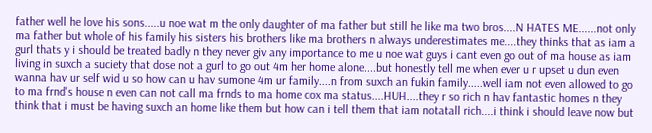father well he love his sons.....u noe wat m the only daughter of ma father but still he like ma two bros....N HATES ME......not only ma father but whole of his family his sisters his brothers like ma brothers n always underestimates me....they thinks that as iam a gurl thats y i should be treated badly n they never giv any importance to me u noe wat guys i cant even go out of ma house as iam living in suxch a suciety that dose not a gurl to go out 4m her home alone....but honestly tell me when ever u r upset u dun even wanna hav ur self wid u so how can u hav sumone 4m ur family....n from suxch an fukin family.....well iam not even allowed to go to ma frnd's house n even can not call ma frnds to ma home cox ma status....HUH....they r so rich n hav fantastic homes n they think that i must be having suxch an home like them but how can i tell them that iam notatall rich....i think i should leave now but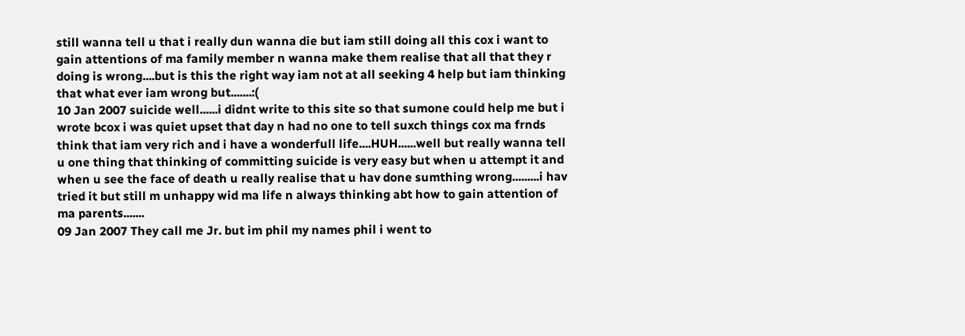still wanna tell u that i really dun wanna die but iam still doing all this cox i want to gain attentions of ma family member n wanna make them realise that all that they r doing is wrong....but is this the right way iam not at all seeking 4 help but iam thinking that what ever iam wrong but.......:(
10 Jan 2007 suicide well......i didnt write to this site so that sumone could help me but i wrote bcox i was quiet upset that day n had no one to tell suxch things cox ma frnds think that iam very rich and i have a wonderfull life....HUH......well but really wanna tell u one thing that thinking of committing suicide is very easy but when u attempt it and when u see the face of death u really realise that u hav done sumthing wrong.........i hav tried it but still m unhappy wid ma life n always thinking abt how to gain attention of ma parents.......
09 Jan 2007 They call me Jr. but im phil my names phil i went to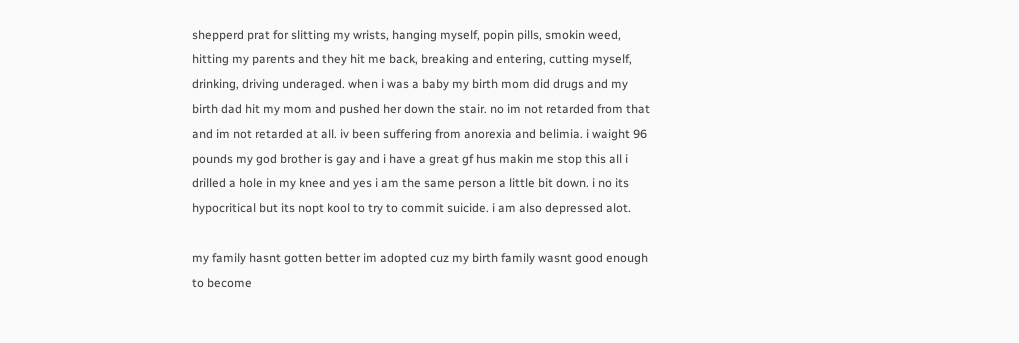shepperd prat for slitting my wrists, hanging myself, popin pills, smokin weed, hitting my parents and they hit me back, breaking and entering, cutting myself, drinking, driving underaged. when i was a baby my birth mom did drugs and my birth dad hit my mom and pushed her down the stair. no im not retarded from that and im not retarded at all. iv been suffering from anorexia and belimia. i waight 96 pounds my god brother is gay and i have a great gf hus makin me stop this all i drilled a hole in my knee and yes i am the same person a little bit down. i no its hypocritical but its nopt kool to try to commit suicide. i am also depressed alot.

my family hasnt gotten better im adopted cuz my birth family wasnt good enough to become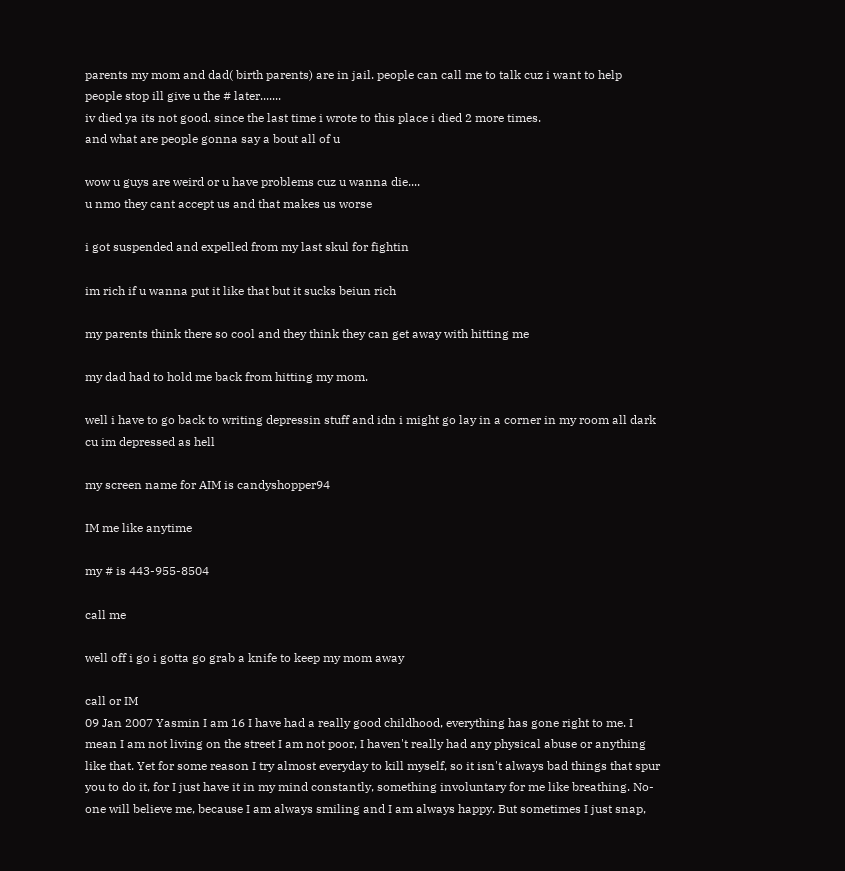parents my mom and dad( birth parents) are in jail. people can call me to talk cuz i want to help people stop ill give u the # later.......
iv died ya its not good. since the last time i wrote to this place i died 2 more times.
and what are people gonna say a bout all of u

wow u guys are weird or u have problems cuz u wanna die....
u nmo they cant accept us and that makes us worse

i got suspended and expelled from my last skul for fightin

im rich if u wanna put it like that but it sucks beiun rich

my parents think there so cool and they think they can get away with hitting me

my dad had to hold me back from hitting my mom.

well i have to go back to writing depressin stuff and idn i might go lay in a corner in my room all dark cu im depressed as hell

my screen name for AIM is candyshopper94

IM me like anytime

my # is 443-955-8504

call me

well off i go i gotta go grab a knife to keep my mom away

call or IM
09 Jan 2007 Yasmin I am 16 I have had a really good childhood, everything has gone right to me. I mean I am not living on the street I am not poor, I haven't really had any physical abuse or anything like that. Yet for some reason I try almost everyday to kill myself, so it isn't always bad things that spur you to do it, for I just have it in my mind constantly, something involuntary for me like breathing. No-one will believe me, because I am always smiling and I am always happy. But sometimes I just snap,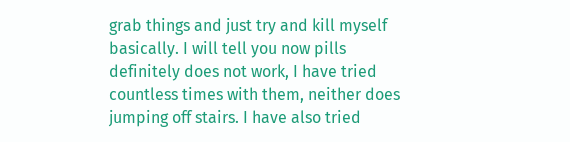grab things and just try and kill myself basically. I will tell you now pills definitely does not work, I have tried countless times with them, neither does jumping off stairs. I have also tried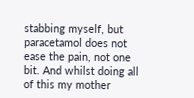stabbing myself, but paracetamol does not ease the pain, not one bit. And whilst doing all of this my mother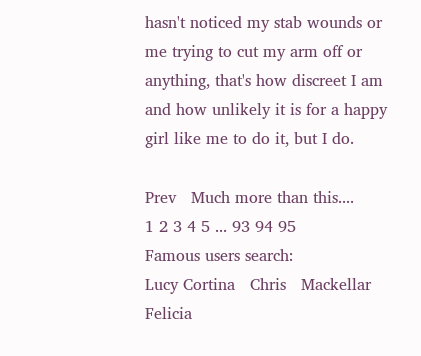hasn't noticed my stab wounds or me trying to cut my arm off or anything, that's how discreet I am and how unlikely it is for a happy girl like me to do it, but I do.

Prev   Much more than this....
1 2 3 4 5 ... 93 94 95
Famous users search:
Lucy Cortina   Chris   Mackellar   Felicia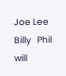Joe Lee   Billy   Phil   will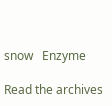snow   Enzyme

Read the archives